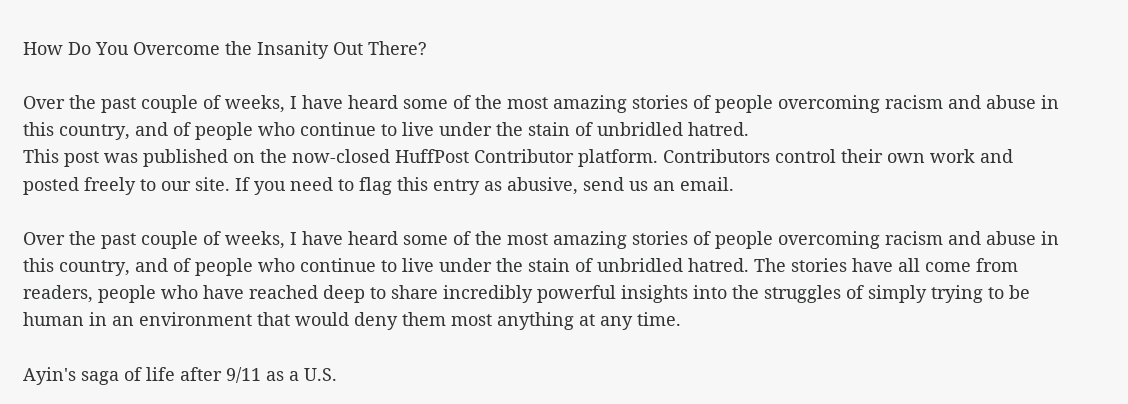How Do You Overcome the Insanity Out There?

Over the past couple of weeks, I have heard some of the most amazing stories of people overcoming racism and abuse in this country, and of people who continue to live under the stain of unbridled hatred.
This post was published on the now-closed HuffPost Contributor platform. Contributors control their own work and posted freely to our site. If you need to flag this entry as abusive, send us an email.

Over the past couple of weeks, I have heard some of the most amazing stories of people overcoming racism and abuse in this country, and of people who continue to live under the stain of unbridled hatred. The stories have all come from readers, people who have reached deep to share incredibly powerful insights into the struggles of simply trying to be human in an environment that would deny them most anything at any time.

Ayin's saga of life after 9/11 as a U.S.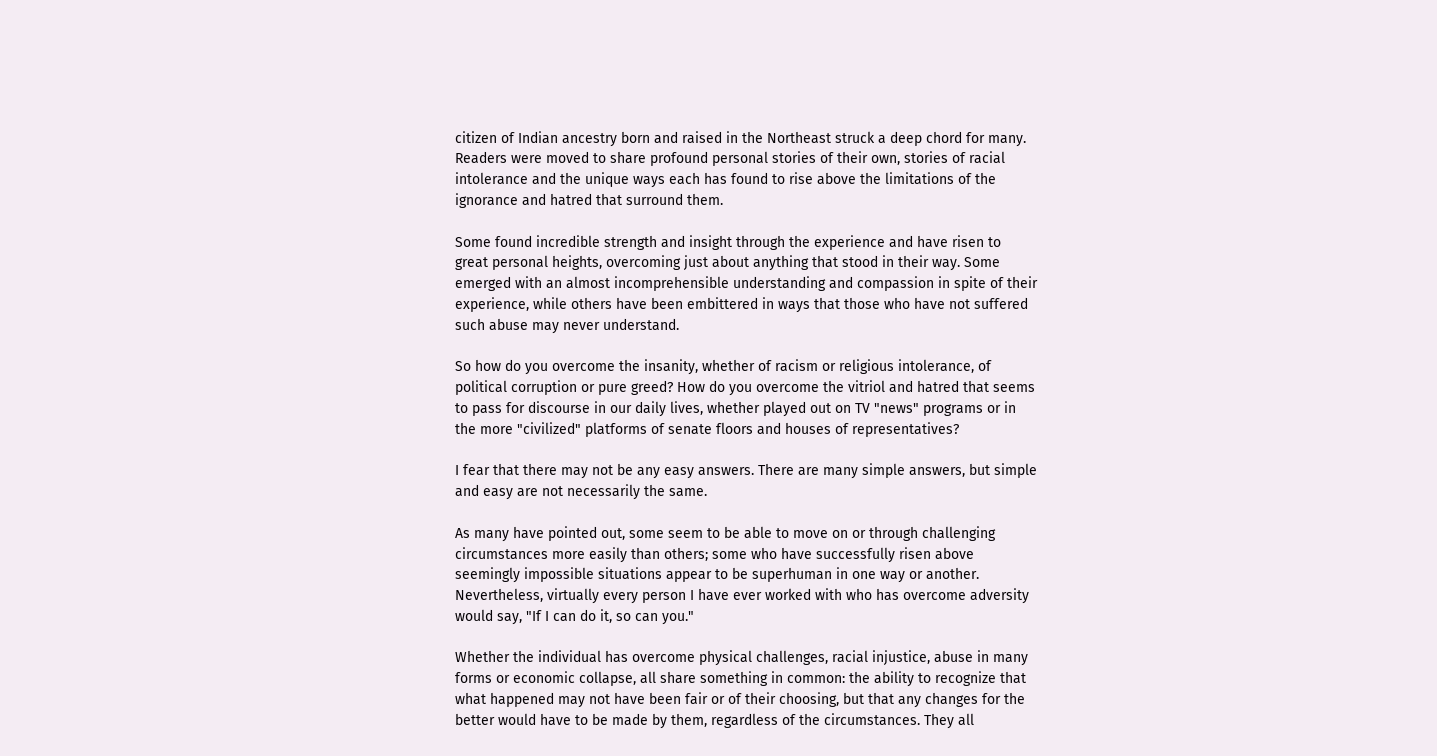citizen of Indian ancestry born and raised in the Northeast struck a deep chord for many. Readers were moved to share profound personal stories of their own, stories of racial intolerance and the unique ways each has found to rise above the limitations of the ignorance and hatred that surround them.

Some found incredible strength and insight through the experience and have risen to great personal heights, overcoming just about anything that stood in their way. Some emerged with an almost incomprehensible understanding and compassion in spite of their experience, while others have been embittered in ways that those who have not suffered such abuse may never understand.

So how do you overcome the insanity, whether of racism or religious intolerance, of political corruption or pure greed? How do you overcome the vitriol and hatred that seems to pass for discourse in our daily lives, whether played out on TV "news" programs or in the more "civilized" platforms of senate floors and houses of representatives?

I fear that there may not be any easy answers. There are many simple answers, but simple and easy are not necessarily the same.

As many have pointed out, some seem to be able to move on or through challenging circumstances more easily than others; some who have successfully risen above seemingly impossible situations appear to be superhuman in one way or another. Nevertheless, virtually every person I have ever worked with who has overcome adversity would say, "If I can do it, so can you."

Whether the individual has overcome physical challenges, racial injustice, abuse in many forms or economic collapse, all share something in common: the ability to recognize that what happened may not have been fair or of their choosing, but that any changes for the better would have to be made by them, regardless of the circumstances. They all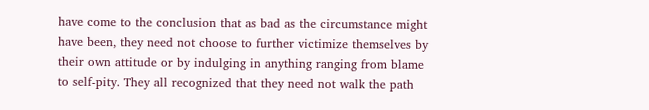have come to the conclusion that as bad as the circumstance might have been, they need not choose to further victimize themselves by their own attitude or by indulging in anything ranging from blame to self-pity. They all recognized that they need not walk the path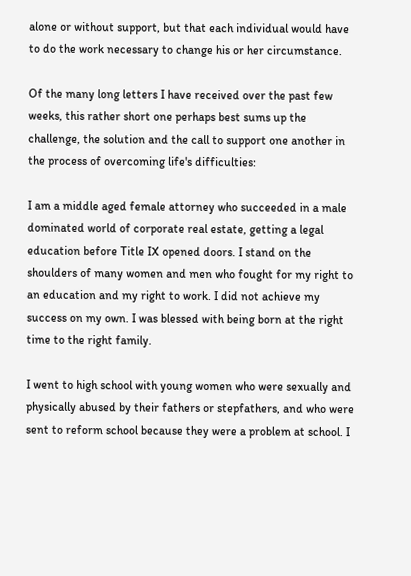alone or without support, but that each individual would have to do the work necessary to change his or her circumstance.

Of the many long letters I have received over the past few weeks, this rather short one perhaps best sums up the challenge, the solution and the call to support one another in the process of overcoming life's difficulties:

I am a middle aged female attorney who succeeded in a male dominated world of corporate real estate, getting a legal education before Title IX opened doors. I stand on the shoulders of many women and men who fought for my right to an education and my right to work. I did not achieve my success on my own. I was blessed with being born at the right time to the right family.

I went to high school with young women who were sexually and physically abused by their fathers or stepfathers, and who were sent to reform school because they were a problem at school. I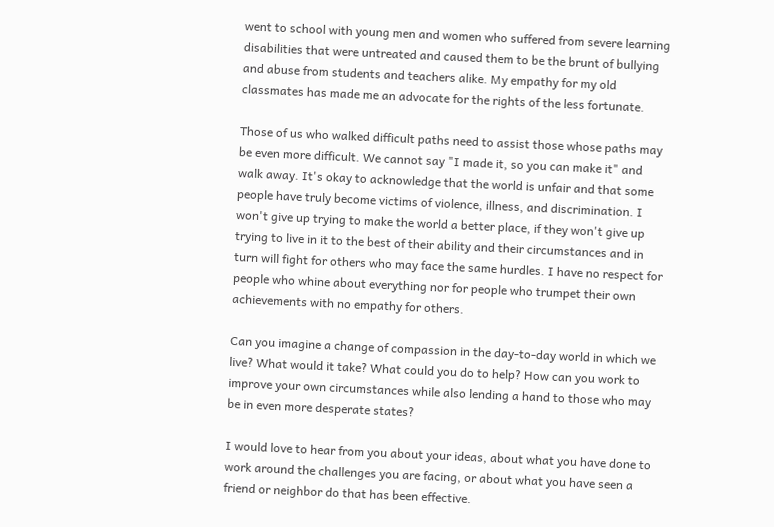went to school with young men and women who suffered from severe learning disabilities that were untreated and caused them to be the brunt of bullying and abuse from students and teachers alike. My empathy for my old classmates has made me an advocate for the rights of the less fortunate.

Those of us who walked difficult paths need to assist those whose paths may be even more difficult. We cannot say "I made it, so you can make it" and walk away. It's okay to acknowledge that the world is unfair and that some people have truly become victims of violence, illness, and discrimination. I won't give up trying to make the world a better place, if they won't give up trying to live in it to the best of their ability and their circumstances and in turn will fight for others who may face the same hurdles. I have no respect for people who whine about everything nor for people who trumpet their own achievements with no empathy for others.

Can you imagine a change of compassion in the day-to-day world in which we live? What would it take? What could you do to help? How can you work to improve your own circumstances while also lending a hand to those who may be in even more desperate states?

I would love to hear from you about your ideas, about what you have done to work around the challenges you are facing, or about what you have seen a friend or neighbor do that has been effective.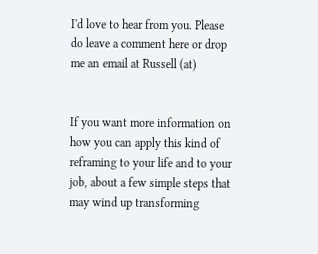I'd love to hear from you. Please do leave a comment here or drop me an email at Russell (at)


If you want more information on how you can apply this kind of reframing to your life and to your job, about a few simple steps that may wind up transforming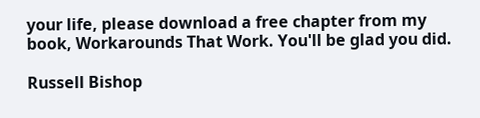your life, please download a free chapter from my book, Workarounds That Work. You'll be glad you did.

Russell Bishop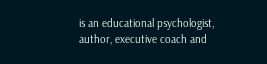is an educational psychologist, author, executive coach and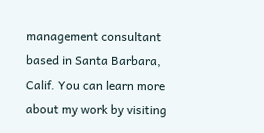management consultant based in Santa Barbara, Calif. You can learn more about my work by visiting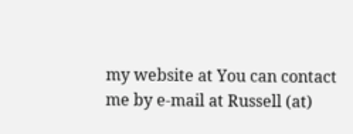my website at You can contact me by e-mail at Russell (at)